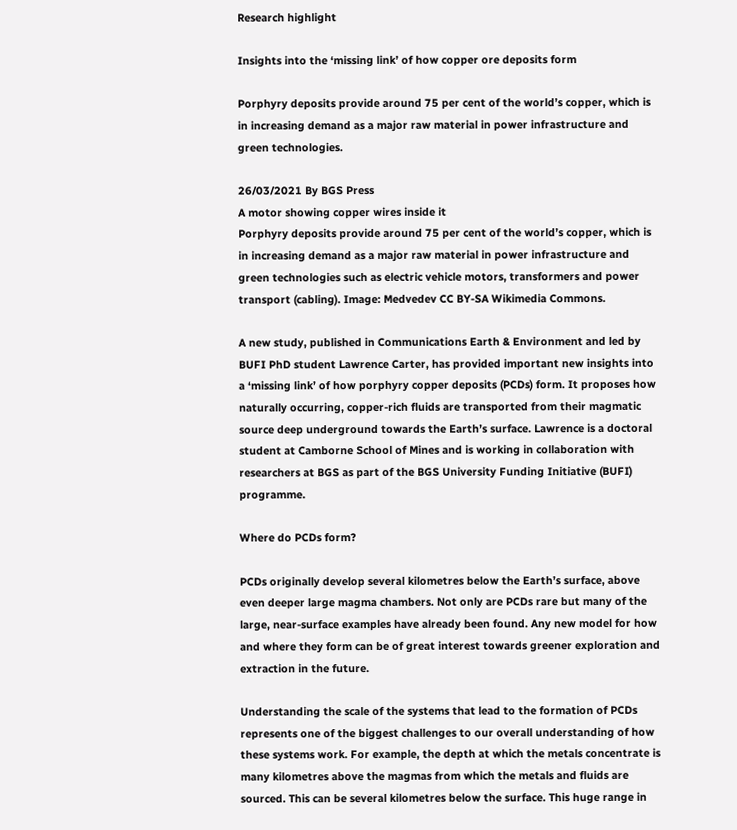Research highlight

Insights into the ‘missing link’ of how copper ore deposits form

Porphyry deposits provide around 75 per cent of the world’s copper, which is in increasing demand as a major raw material in power infrastructure and green technologies.

26/03/2021 By BGS Press
A motor showing copper wires inside it
Porphyry deposits provide around 75 per cent of the world’s copper, which is in increasing demand as a major raw material in power infrastructure and green technologies such as electric vehicle motors, transformers and power transport (cabling). Image: Medvedev CC BY-SA Wikimedia Commons.

A new study, published in Communications Earth & Environment and led by BUFI PhD student Lawrence Carter, has provided important new insights into a ‘missing link’ of how porphyry copper deposits (PCDs) form. It proposes how naturally occurring, copper-rich fluids are transported from their magmatic source deep underground towards the Earth’s surface. Lawrence is a doctoral student at Camborne School of Mines and is working in collaboration with researchers at BGS as part of the BGS University Funding Initiative (BUFI) programme.

Where do PCDs form?

PCDs originally develop several kilometres below the Earth’s surface, above even deeper large magma chambers. Not only are PCDs rare but many of the large, near-surface examples have already been found. Any new model for how and where they form can be of great interest towards greener exploration and extraction in the future.

Understanding the scale of the systems that lead to the formation of PCDs represents one of the biggest challenges to our overall understanding of how these systems work. For example, the depth at which the metals concentrate is many kilometres above the magmas from which the metals and fluids are sourced. This can be several kilometres below the surface. This huge range in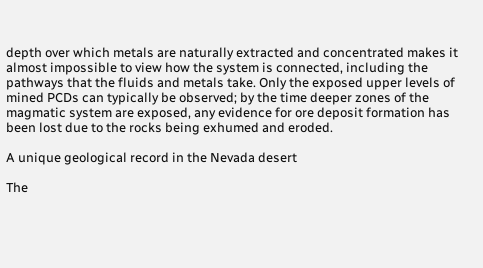depth over which metals are naturally extracted and concentrated makes it almost impossible to view how the system is connected, including the pathways that the fluids and metals take. Only the exposed upper levels of mined PCDs can typically be observed; by the time deeper zones of the magmatic system are exposed, any evidence for ore deposit formation has been lost due to the rocks being exhumed and eroded.

A unique geological record in the Nevada desert

The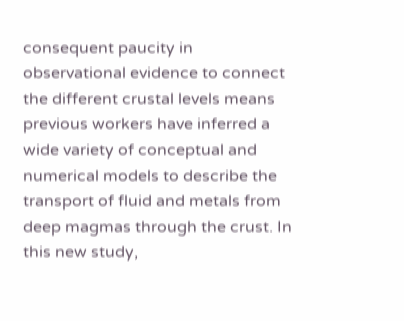consequent paucity in observational evidence to connect the different crustal levels means previous workers have inferred a wide variety of conceptual and numerical models to describe the transport of fluid and metals from deep magmas through the crust. In this new study,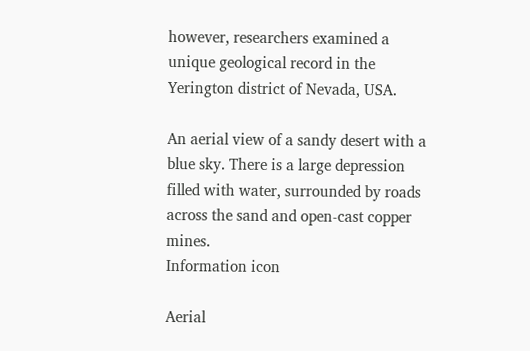however, researchers examined a unique geological record in the Yerington district of Nevada, USA.

An aerial view of a sandy desert with a blue sky. There is a large depression filled with water, surrounded by roads across the sand and open-cast copper mines.
Information icon

Aerial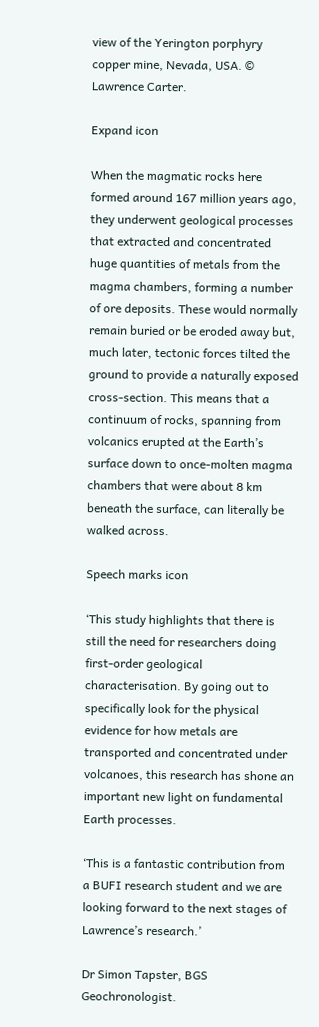view of the Yerington porphyry copper mine, Nevada, USA. © Lawrence Carter.

Expand icon

When the magmatic rocks here formed around 167 million years ago, they underwent geological processes that extracted and concentrated huge quantities of metals from the magma chambers, forming a number of ore deposits. These would normally remain buried or be eroded away but, much later, tectonic forces tilted the ground to provide a naturally exposed cross-section. This means that a continuum of rocks, spanning from volcanics erupted at the Earth’s surface down to once-molten magma chambers that were about 8 km beneath the surface, can literally be walked across.

Speech marks icon

‘This study highlights that there is still the need for researchers doing first-order geological characterisation. By going out to specifically look for the physical evidence for how metals are transported and concentrated under volcanoes, this research has shone an important new light on fundamental Earth processes.

‘This is a fantastic contribution from a BUFI research student and we are looking forward to the next stages of Lawrence’s research.’

Dr Simon Tapster, BGS Geochronologist.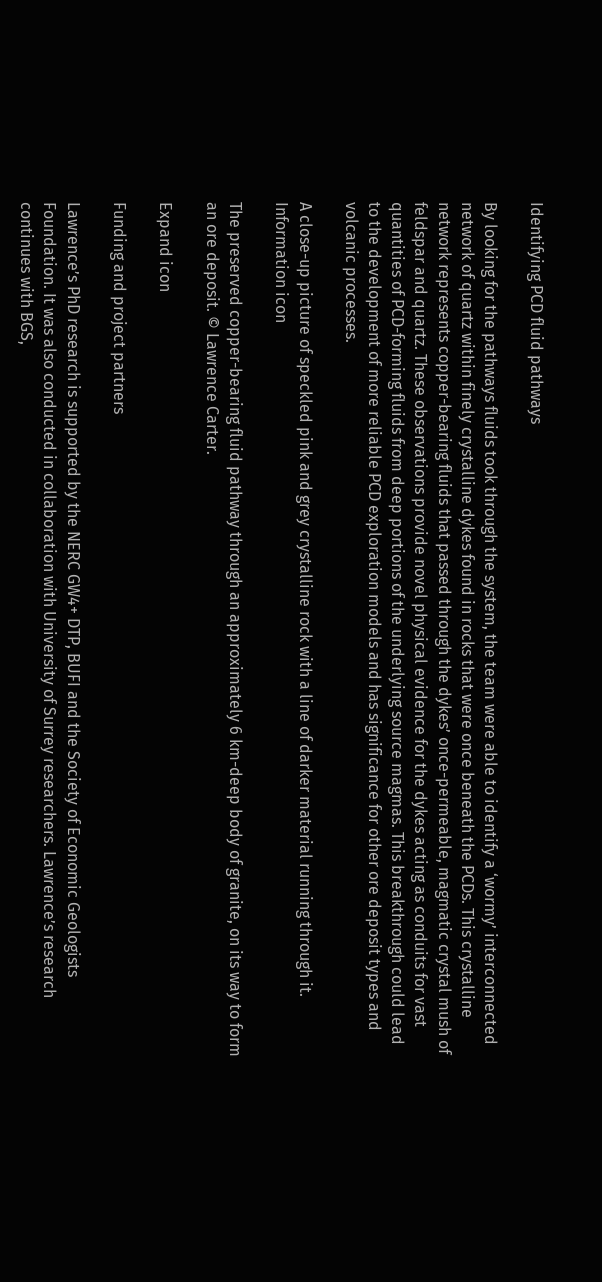Identifying PCD fluid pathways

By looking for the pathways fluids took through the system, the team were able to identify a ‘wormy’ interconnected network of quartz within finely crystalline dykes found in rocks that were once beneath the PCDs. This crystalline network represents copper-bearing fluids that passed through the dykes’ once-permeable, magmatic crystal mush of feldspar and quartz. These observations provide novel physical evidence for the dykes acting as conduits for vast quantities of PCD-forming fluids from deep portions of the underlying source magmas. This breakthrough could lead to the development of more reliable PCD exploration models and has significance for other ore deposit types and volcanic processes.

A close-up picture of speckled pink and grey crystalline rock with a line of darker material running through it.
Information icon

The preserved copper-bearing fluid pathway through an approximately 6 km-deep body of granite, on its way to form an ore deposit. © Lawrence Carter.

Expand icon

Funding and project partners

Lawrence’s PhD research is supported by the NERC GW4+ DTP, BUFI and the Society of Economic Geologists Foundation. It was also conducted in collaboration with University of Surrey researchers. Lawrence’s research continues with BGS,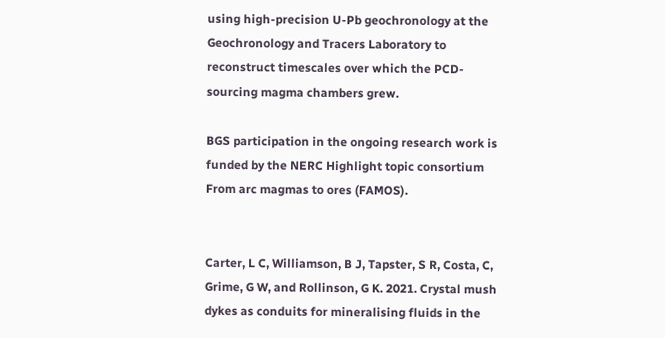using high-precision U-Pb geochronology at the Geochronology and Tracers Laboratory to reconstruct timescales over which the PCD-sourcing magma chambers grew.

BGS participation in the ongoing research work is funded by the NERC Highlight topic consortium From arc magmas to ores (FAMOS).


Carter, L C, Williamson, B J, Tapster, S R, Costa, C, Grime, G W, and Rollinson, G K. 2021. Crystal mush dykes as conduits for mineralising fluids in the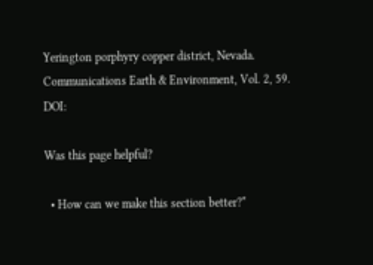Yerington porphyry copper district, Nevada. Communications Earth & Environment, Vol. 2, 59. DOI:

Was this page helpful?

  • How can we make this section better?*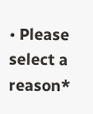• Please select a reason*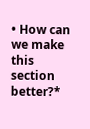• How can we make this section better?*